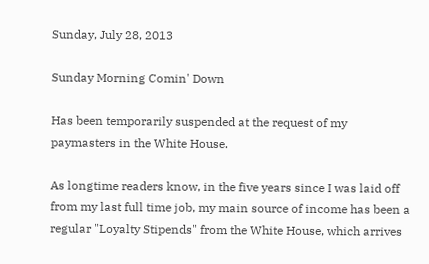Sunday, July 28, 2013

Sunday Morning Comin' Down

Has been temporarily suspended at the request of my paymasters in the White House.

As longtime readers know, in the five years since I was laid off from my last full time job, my main source of income has been a regular "Loyalty Stipends" from the White House, which arrives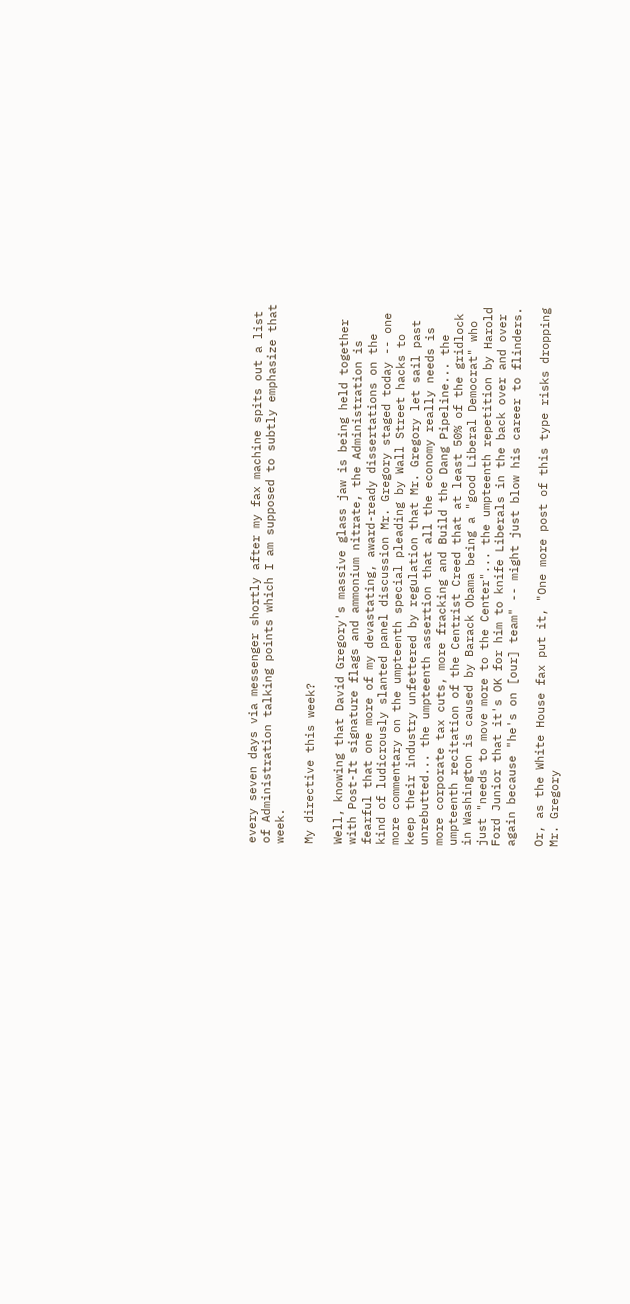every seven days via messenger shortly after my fax machine spits out a list of Administration talking points which I am supposed to subtly emphasize that week.

My directive this week?

Well, knowing that David Gregory's massive glass jaw is being held together with Post-It signature flags and ammonium nitrate, the Administration is fearful that one more of my devastating, award-ready dissertations on the kind of ludicrously slanted panel discussion Mr. Gregory staged today -- one more commentary on the umpteenth special pleading by Wall Street hacks to keep their industry unfettered by regulation that Mr. Gregory let sail past unrebutted... the umpteenth assertion that all the economy really needs is more corporate tax cuts, more fracking and Build the Dang Pipeline... the umpteenth recitation of the Centrist Creed that at least 50% of the gridlock in Washington is caused by Barack Obama being a "good Liberal Democrat" who just "needs to move more to the Center"... the umpteenth repetition by Harold Ford Junior that it's OK for him to knife Liberals in the back over and over again because "he's on [our] team" -- might just blow his career to flinders.

Or, as the White House fax put it, "One more post of this type risks dropping Mr. Gregory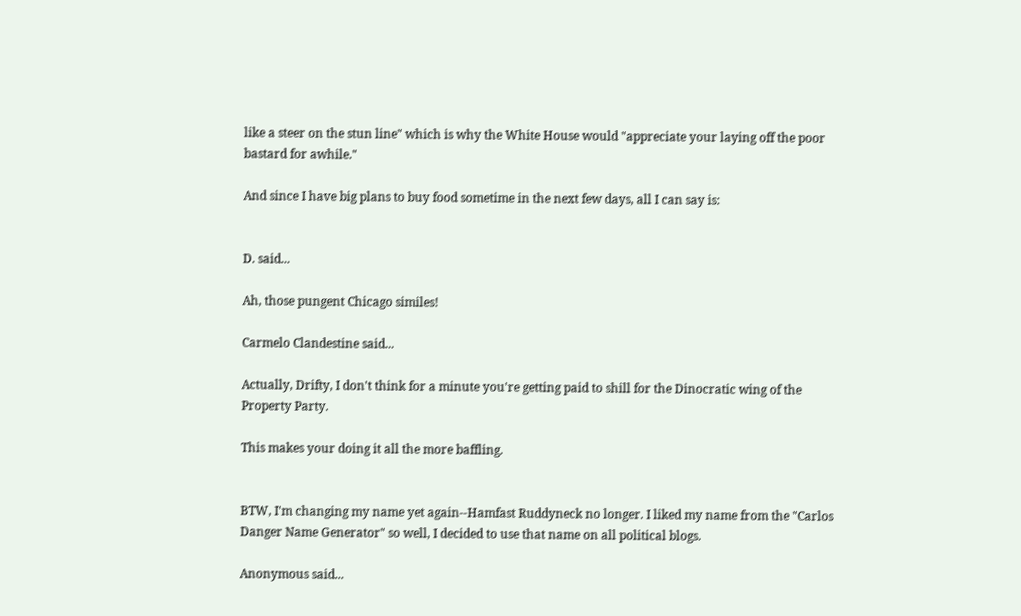like a steer on the stun line" which is why the White House would "appreciate your laying off the poor bastard for awhile."

And since I have big plans to buy food sometime in the next few days, all I can say is:


D. said...

Ah, those pungent Chicago similes!

Carmelo Clandestine said...

Actually, Drifty, I don't think for a minute you're getting paid to shill for the Dinocratic wing of the Property Party.

This makes your doing it all the more baffling.


BTW, I'm changing my name yet again--Hamfast Ruddyneck no longer. I liked my name from the "Carlos Danger Name Generator" so well, I decided to use that name on all political blogs.

Anonymous said...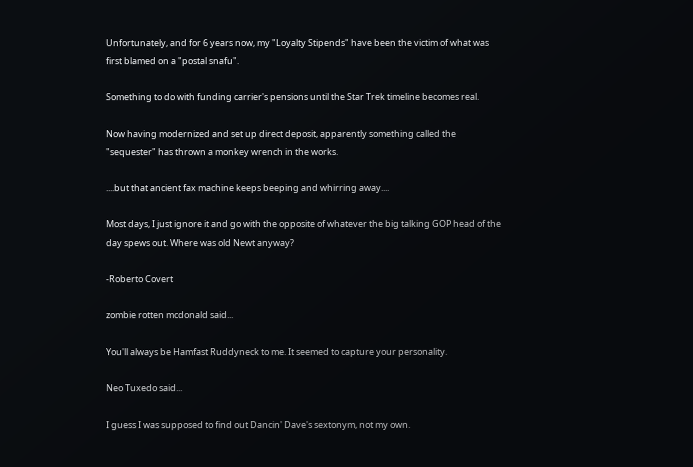Unfortunately, and for 6 years now, my "Loyalty Stipends" have been the victim of what was first blamed on a "postal snafu".

Something to do with funding carrier's pensions until the Star Trek timeline becomes real.

Now having modernized and set up direct deposit, apparently something called the "sequester" has thrown a monkey wrench in the works.

....but that ancient fax machine keeps beeping and whirring away....

Most days, I just ignore it and go with the opposite of whatever the big talking GOP head of the day spews out. Where was old Newt anyway?

-Roberto Covert

zombie rotten mcdonald said...

You'll always be Hamfast Ruddyneck to me. It seemed to capture your personality.

Neo Tuxedo said...

I guess I was supposed to find out Dancin' Dave's sextonym, not my own.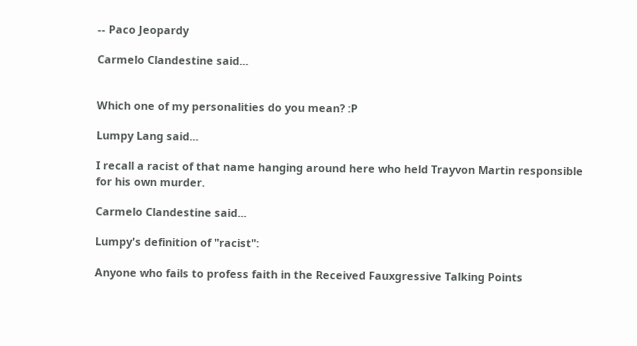-- Paco Jeopardy

Carmelo Clandestine said...


Which one of my personalities do you mean? :P

Lumpy Lang said...

I recall a racist of that name hanging around here who held Trayvon Martin responsible for his own murder.

Carmelo Clandestine said...

Lumpy's definition of "racist":

Anyone who fails to profess faith in the Received Fauxgressive Talking Points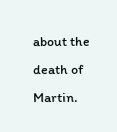about the death of Martin.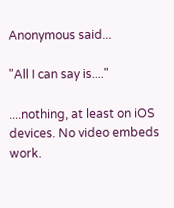Anonymous said...

"All I can say is...."

....nothing, at least on iOS devices. No video embeds work.